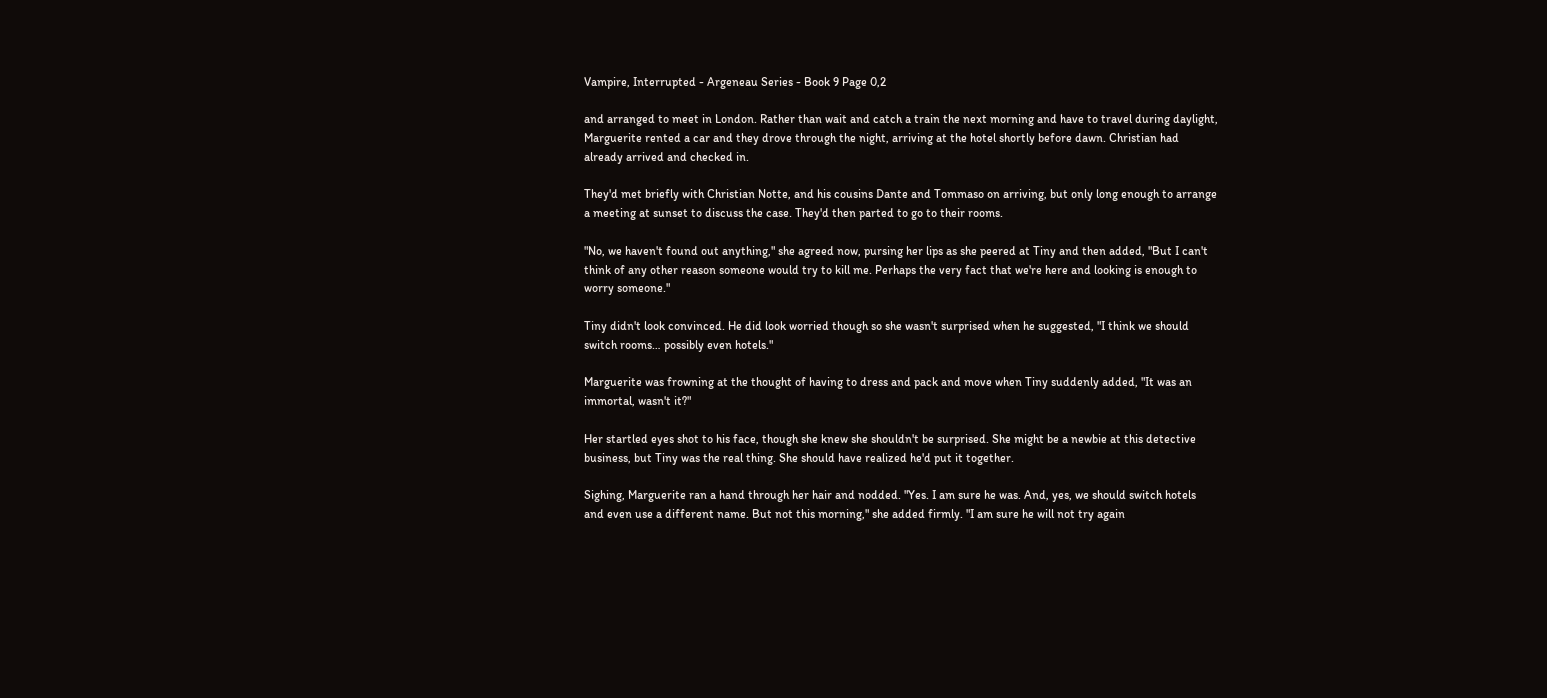Vampire, Interrupted - Argeneau Series - Book 9 Page 0,2

and arranged to meet in London. Rather than wait and catch a train the next morning and have to travel during daylight, Marguerite rented a car and they drove through the night, arriving at the hotel shortly before dawn. Christian had already arrived and checked in.

They'd met briefly with Christian Notte, and his cousins Dante and Tommaso on arriving, but only long enough to arrange a meeting at sunset to discuss the case. They'd then parted to go to their rooms.

"No, we haven't found out anything," she agreed now, pursing her lips as she peered at Tiny and then added, "But I can't think of any other reason someone would try to kill me. Perhaps the very fact that we're here and looking is enough to worry someone."

Tiny didn't look convinced. He did look worried though so she wasn't surprised when he suggested, "I think we should switch rooms… possibly even hotels."

Marguerite was frowning at the thought of having to dress and pack and move when Tiny suddenly added, "It was an immortal, wasn't it?"

Her startled eyes shot to his face, though she knew she shouldn't be surprised. She might be a newbie at this detective business, but Tiny was the real thing. She should have realized he'd put it together.

Sighing, Marguerite ran a hand through her hair and nodded. "Yes. I am sure he was. And, yes, we should switch hotels and even use a different name. But not this morning," she added firmly. "I am sure he will not try again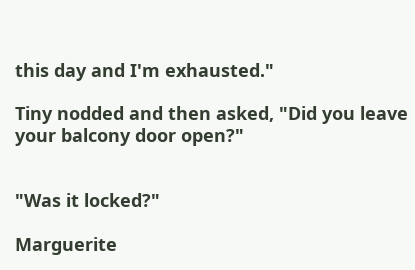this day and I'm exhausted."

Tiny nodded and then asked, "Did you leave your balcony door open?"


"Was it locked?"

Marguerite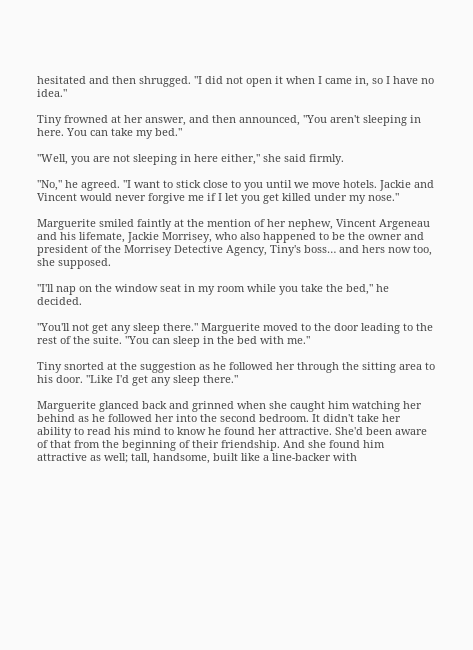hesitated and then shrugged. "I did not open it when I came in, so I have no idea."

Tiny frowned at her answer, and then announced, "You aren't sleeping in here. You can take my bed."

"Well, you are not sleeping in here either," she said firmly.

"No," he agreed. "I want to stick close to you until we move hotels. Jackie and Vincent would never forgive me if I let you get killed under my nose."

Marguerite smiled faintly at the mention of her nephew, Vincent Argeneau and his lifemate, Jackie Morrisey, who also happened to be the owner and president of the Morrisey Detective Agency, Tiny's boss… and hers now too, she supposed.

"I'll nap on the window seat in my room while you take the bed," he decided.

"You'll not get any sleep there." Marguerite moved to the door leading to the rest of the suite. "You can sleep in the bed with me."

Tiny snorted at the suggestion as he followed her through the sitting area to his door. "Like I'd get any sleep there."

Marguerite glanced back and grinned when she caught him watching her behind as he followed her into the second bedroom. It didn't take her ability to read his mind to know he found her attractive. She'd been aware of that from the beginning of their friendship. And she found him attractive as well; tall, handsome, built like a line-backer with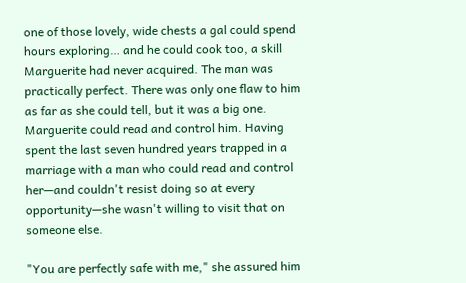one of those lovely, wide chests a gal could spend hours exploring… and he could cook too, a skill Marguerite had never acquired. The man was practically perfect. There was only one flaw to him as far as she could tell, but it was a big one. Marguerite could read and control him. Having spent the last seven hundred years trapped in a marriage with a man who could read and control her—and couldn't resist doing so at every opportunity—she wasn't willing to visit that on someone else.

"You are perfectly safe with me," she assured him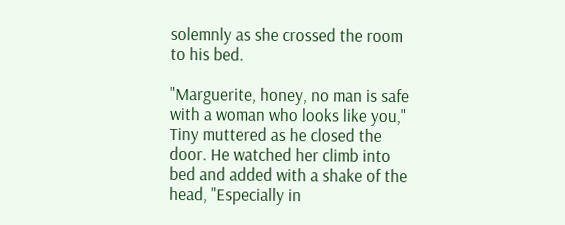solemnly as she crossed the room to his bed.

"Marguerite, honey, no man is safe with a woman who looks like you," Tiny muttered as he closed the door. He watched her climb into bed and added with a shake of the head, "Especially in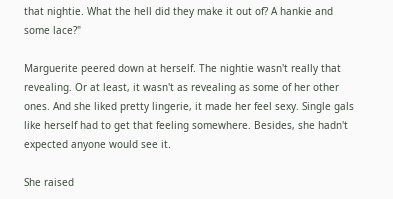that nightie. What the hell did they make it out of? A hankie and some lace?"

Marguerite peered down at herself. The nightie wasn't really that revealing. Or at least, it wasn't as revealing as some of her other ones. And she liked pretty lingerie, it made her feel sexy. Single gals like herself had to get that feeling somewhere. Besides, she hadn't expected anyone would see it.

She raised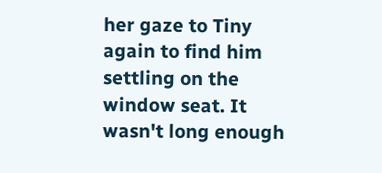her gaze to Tiny again to find him settling on the window seat. It wasn't long enough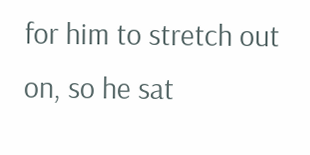for him to stretch out on, so he sat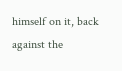himself on it, back against the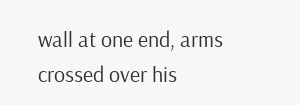wall at one end, arms crossed over his